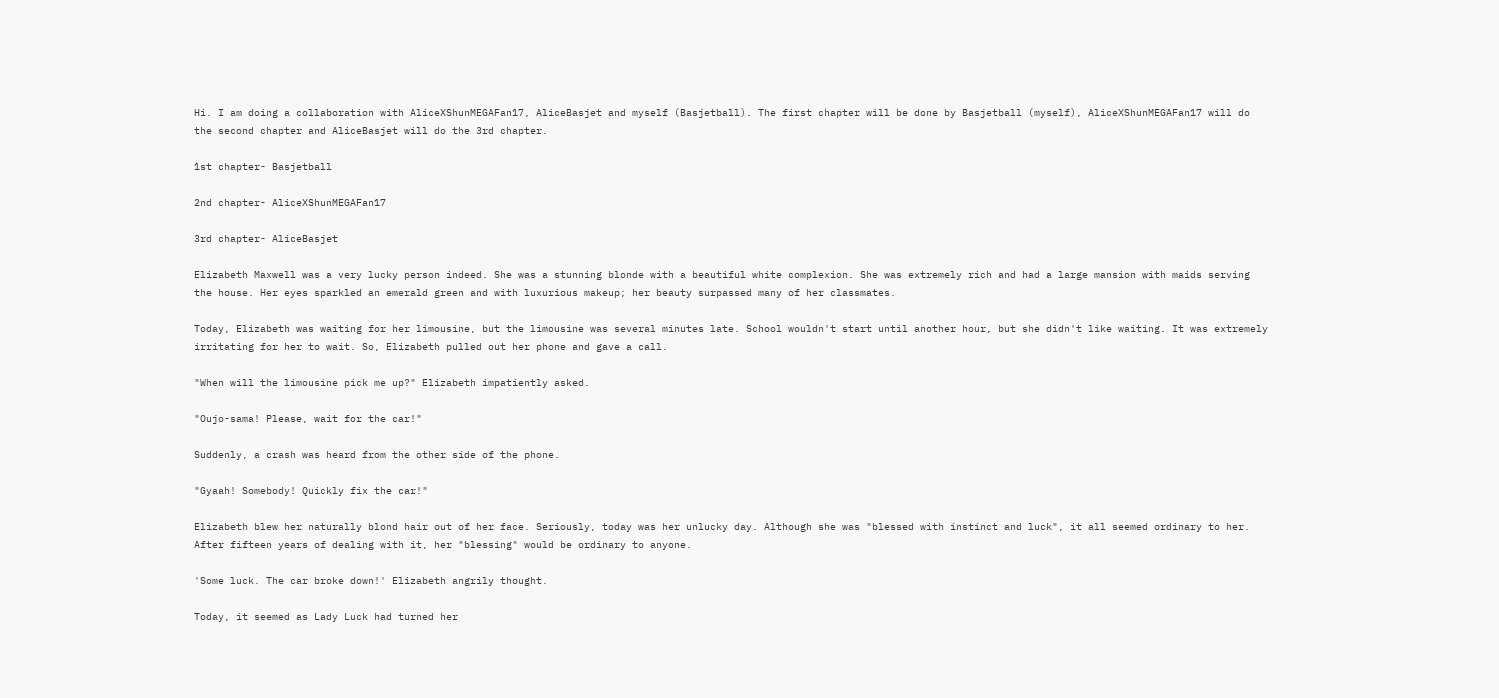Hi. I am doing a collaboration with AliceXShunMEGAFan17, AliceBasjet and myself (Basjetball). The first chapter will be done by Basjetball (myself), AliceXShunMEGAFan17 will do the second chapter and AliceBasjet will do the 3rd chapter.

1st chapter- Basjetball

2nd chapter- AliceXShunMEGAFan17

3rd chapter- AliceBasjet

Elizabeth Maxwell was a very lucky person indeed. She was a stunning blonde with a beautiful white complexion. She was extremely rich and had a large mansion with maids serving the house. Her eyes sparkled an emerald green and with luxurious makeup; her beauty surpassed many of her classmates.

Today, Elizabeth was waiting for her limousine, but the limousine was several minutes late. School wouldn't start until another hour, but she didn't like waiting. It was extremely irritating for her to wait. So, Elizabeth pulled out her phone and gave a call.

"When will the limousine pick me up?" Elizabeth impatiently asked.

"Oujo-sama! Please, wait for the car!"

Suddenly, a crash was heard from the other side of the phone.

"Gyaah! Somebody! Quickly fix the car!"

Elizabeth blew her naturally blond hair out of her face. Seriously, today was her unlucky day. Although she was "blessed with instinct and luck", it all seemed ordinary to her. After fifteen years of dealing with it, her "blessing" would be ordinary to anyone.

'Some luck. The car broke down!' Elizabeth angrily thought.

Today, it seemed as Lady Luck had turned her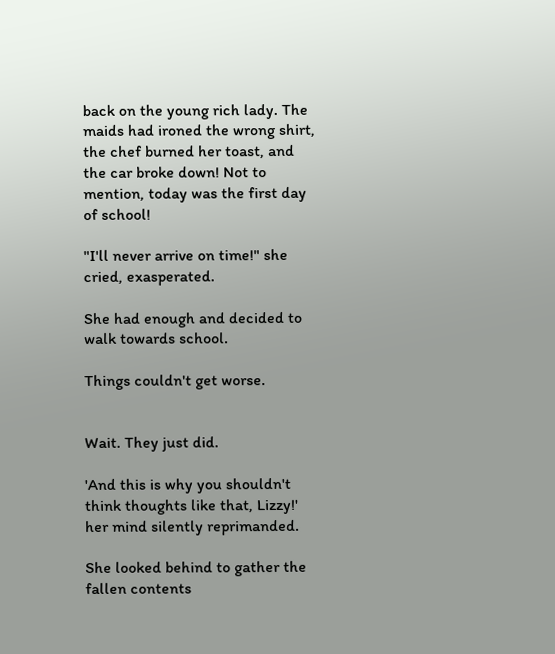back on the young rich lady. The maids had ironed the wrong shirt, the chef burned her toast, and the car broke down! Not to mention, today was the first day of school!

"I'll never arrive on time!" she cried, exasperated.

She had enough and decided to walk towards school.

Things couldn't get worse.


Wait. They just did.

'And this is why you shouldn't think thoughts like that, Lizzy!' her mind silently reprimanded.

She looked behind to gather the fallen contents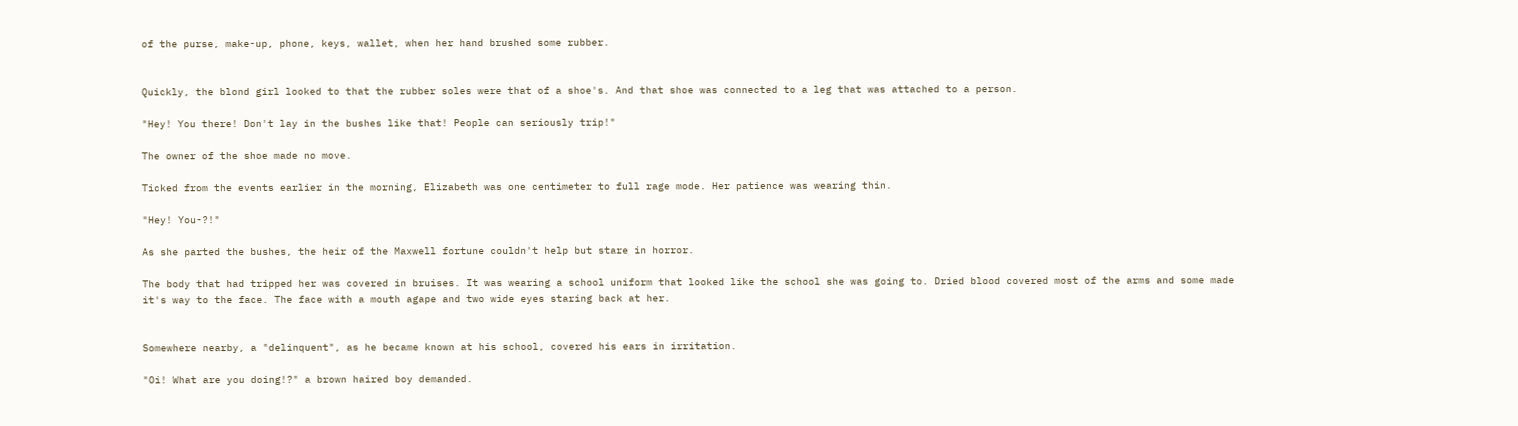of the purse, make-up, phone, keys, wallet, when her hand brushed some rubber.


Quickly, the blond girl looked to that the rubber soles were that of a shoe's. And that shoe was connected to a leg that was attached to a person.

"Hey! You there! Don't lay in the bushes like that! People can seriously trip!"

The owner of the shoe made no move.

Ticked from the events earlier in the morning, Elizabeth was one centimeter to full rage mode. Her patience was wearing thin.

"Hey! You-?!"

As she parted the bushes, the heir of the Maxwell fortune couldn't help but stare in horror.

The body that had tripped her was covered in bruises. It was wearing a school uniform that looked like the school she was going to. Dried blood covered most of the arms and some made it's way to the face. The face with a mouth agape and two wide eyes staring back at her.


Somewhere nearby, a "delinquent", as he became known at his school, covered his ears in irritation.

"Oi! What are you doing!?" a brown haired boy demanded.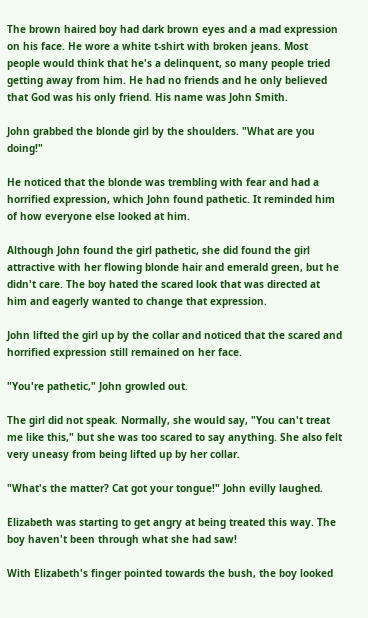The brown haired boy had dark brown eyes and a mad expression on his face. He wore a white t-shirt with broken jeans. Most people would think that he's a delinquent, so many people tried getting away from him. He had no friends and he only believed that God was his only friend. His name was John Smith.

John grabbed the blonde girl by the shoulders. "What are you doing!"

He noticed that the blonde was trembling with fear and had a horrified expression, which John found pathetic. It reminded him of how everyone else looked at him.

Although John found the girl pathetic, she did found the girl attractive with her flowing blonde hair and emerald green, but he didn't care. The boy hated the scared look that was directed at him and eagerly wanted to change that expression.

John lifted the girl up by the collar and noticed that the scared and horrified expression still remained on her face.

"You're pathetic," John growled out.

The girl did not speak. Normally, she would say, "You can't treat me like this," but she was too scared to say anything. She also felt very uneasy from being lifted up by her collar.

"What's the matter? Cat got your tongue!" John evilly laughed.

Elizabeth was starting to get angry at being treated this way. The boy haven't been through what she had saw!

With Elizabeth's finger pointed towards the bush, the boy looked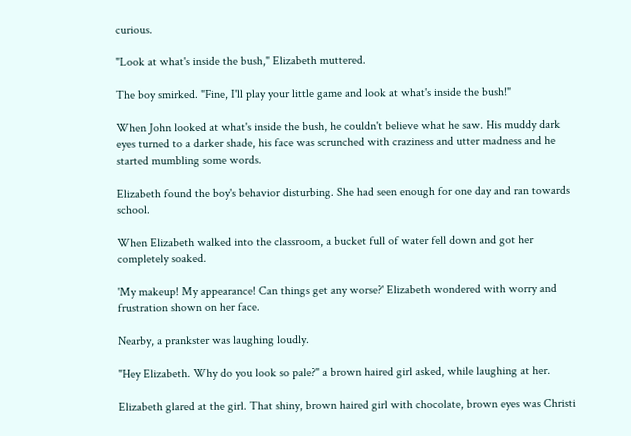curious.

"Look at what's inside the bush," Elizabeth muttered.

The boy smirked. "Fine, I'll play your little game and look at what's inside the bush!"

When John looked at what's inside the bush, he couldn't believe what he saw. His muddy dark eyes turned to a darker shade, his face was scrunched with craziness and utter madness and he started mumbling some words.

Elizabeth found the boy's behavior disturbing. She had seen enough for one day and ran towards school.

When Elizabeth walked into the classroom, a bucket full of water fell down and got her completely soaked.

'My makeup! My appearance! Can things get any worse?' Elizabeth wondered with worry and frustration shown on her face.

Nearby, a prankster was laughing loudly.

"Hey Elizabeth. Why do you look so pale?" a brown haired girl asked, while laughing at her.

Elizabeth glared at the girl. That shiny, brown haired girl with chocolate, brown eyes was Christi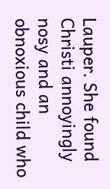Lauper. She found Christi annoyingly nosy and an obnoxious child who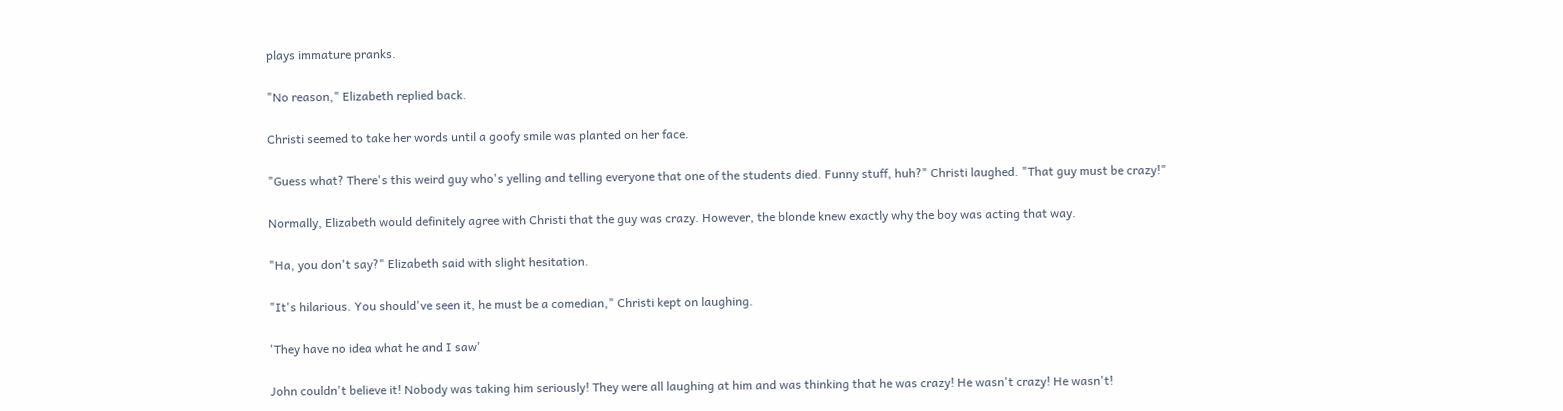plays immature pranks.

"No reason," Elizabeth replied back.

Christi seemed to take her words until a goofy smile was planted on her face.

"Guess what? There's this weird guy who's yelling and telling everyone that one of the students died. Funny stuff, huh?" Christi laughed. "That guy must be crazy!"

Normally, Elizabeth would definitely agree with Christi that the guy was crazy. However, the blonde knew exactly why the boy was acting that way.

"Ha, you don't say?" Elizabeth said with slight hesitation.

"It's hilarious. You should've seen it, he must be a comedian," Christi kept on laughing.

'They have no idea what he and I saw'

John couldn't believe it! Nobody was taking him seriously! They were all laughing at him and was thinking that he was crazy! He wasn't crazy! He wasn't!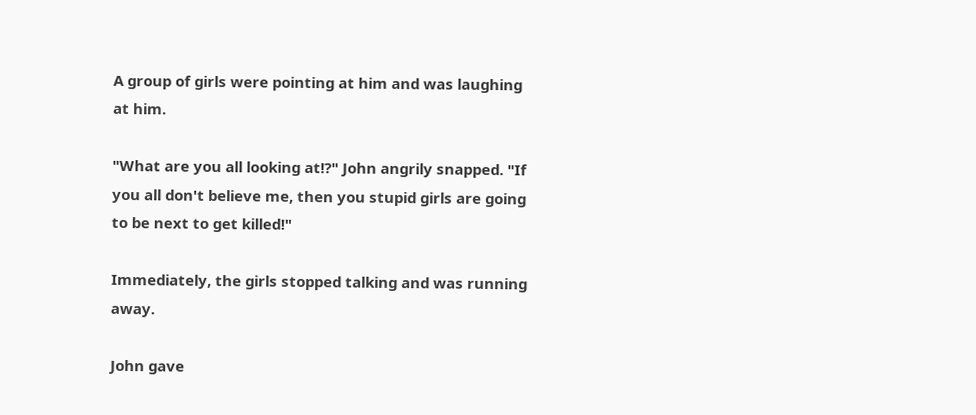A group of girls were pointing at him and was laughing at him.

"What are you all looking at!?" John angrily snapped. "If you all don't believe me, then you stupid girls are going to be next to get killed!"

Immediately, the girls stopped talking and was running away.

John gave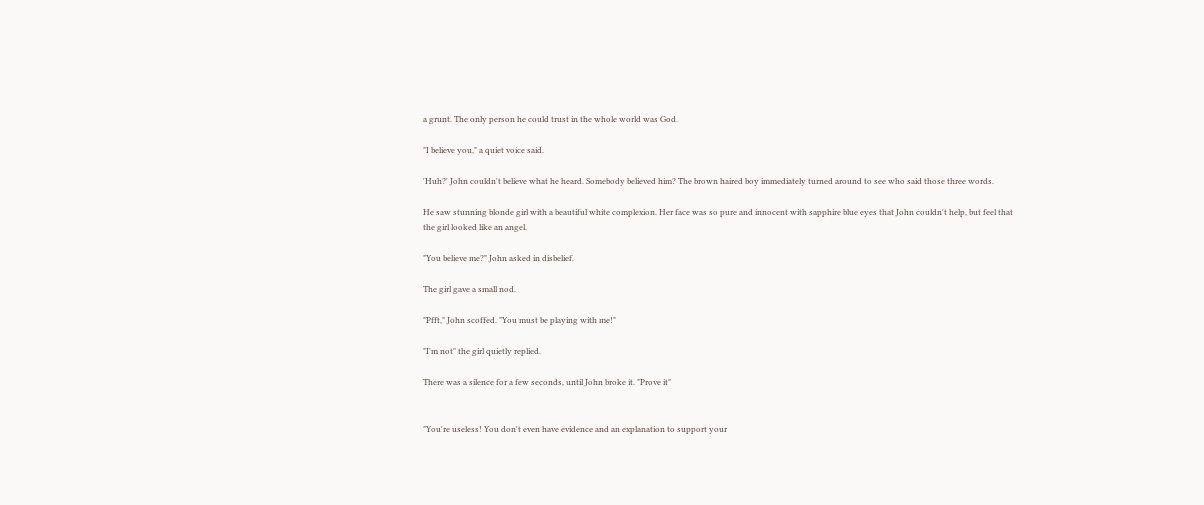a grunt. The only person he could trust in the whole world was God.

"I believe you," a quiet voice said.

'Huh?' John couldn't believe what he heard. Somebody believed him? The brown haired boy immediately turned around to see who said those three words.

He saw stunning blonde girl with a beautiful white complexion. Her face was so pure and innocent with sapphire blue eyes that John couldn't help, but feel that the girl looked like an angel.

"You believe me?" John asked in disbelief.

The girl gave a small nod.

"Pfft," John scoffed. "You must be playing with me!"

"I'm not" the girl quietly replied.

There was a silence for a few seconds, until John broke it. "Prove it"


"You're useless! You don't even have evidence and an explanation to support your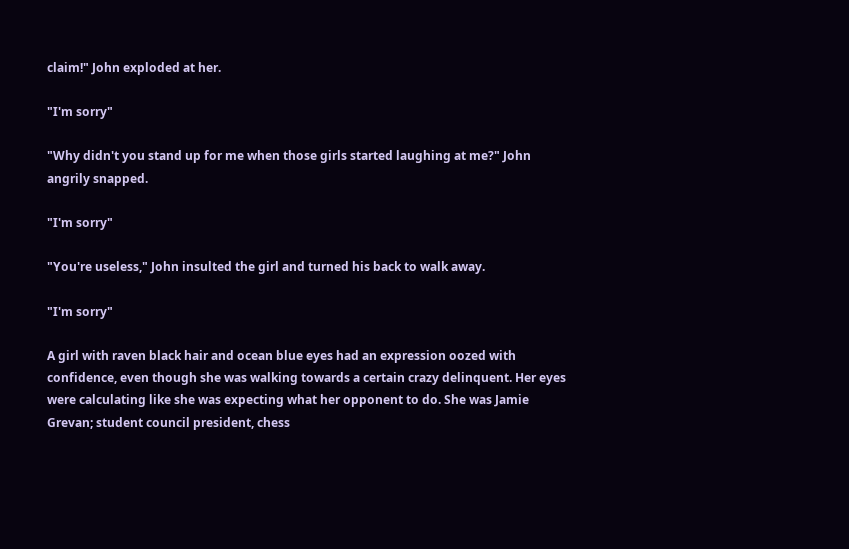claim!" John exploded at her.

"I'm sorry"

"Why didn't you stand up for me when those girls started laughing at me?" John angrily snapped.

"I'm sorry"

"You're useless," John insulted the girl and turned his back to walk away.

"I'm sorry"

A girl with raven black hair and ocean blue eyes had an expression oozed with confidence, even though she was walking towards a certain crazy delinquent. Her eyes were calculating like she was expecting what her opponent to do. She was Jamie Grevan; student council president, chess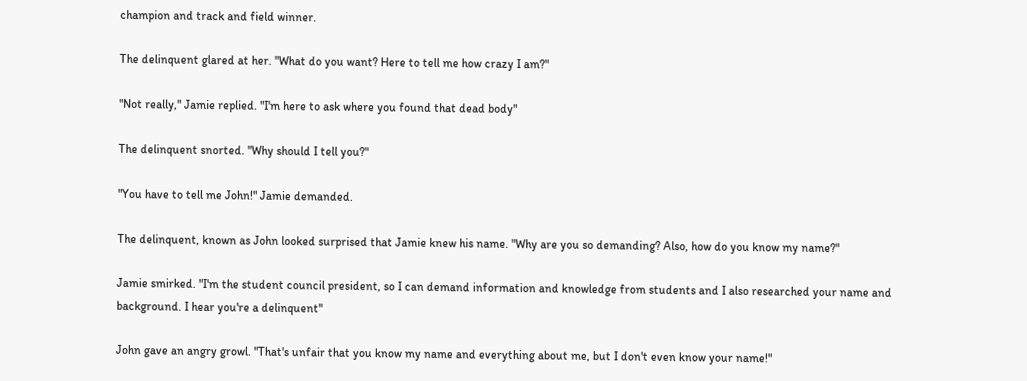champion and track and field winner.

The delinquent glared at her. "What do you want? Here to tell me how crazy I am?"

"Not really," Jamie replied. "I'm here to ask where you found that dead body"

The delinquent snorted. "Why should I tell you?"

"You have to tell me John!" Jamie demanded.

The delinquent, known as John looked surprised that Jamie knew his name. "Why are you so demanding? Also, how do you know my name?"

Jamie smirked. "I'm the student council president, so I can demand information and knowledge from students and I also researched your name and background. I hear you're a delinquent"

John gave an angry growl. "That's unfair that you know my name and everything about me, but I don't even know your name!"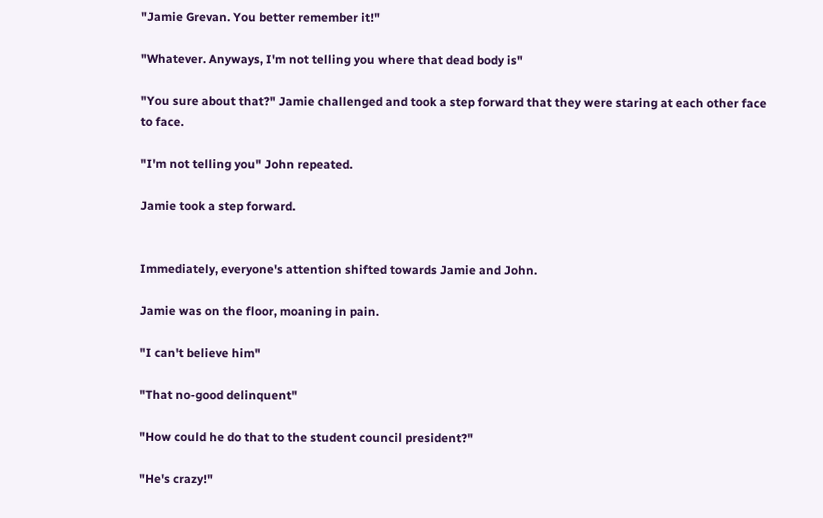"Jamie Grevan. You better remember it!"

"Whatever. Anyways, I'm not telling you where that dead body is"

"You sure about that?" Jamie challenged and took a step forward that they were staring at each other face to face.

"I'm not telling you" John repeated.

Jamie took a step forward.


Immediately, everyone's attention shifted towards Jamie and John.

Jamie was on the floor, moaning in pain.

"I can't believe him"

"That no-good delinquent"

"How could he do that to the student council president?"

"He's crazy!"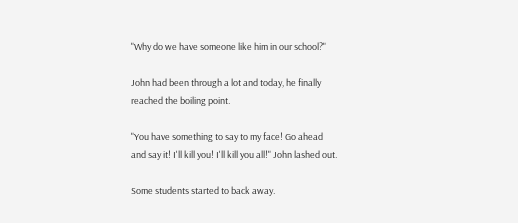"Why do we have someone like him in our school?"

John had been through a lot and today, he finally reached the boiling point.

"You have something to say to my face! Go ahead and say it! I'll kill you! I'll kill you all!" John lashed out.

Some students started to back away.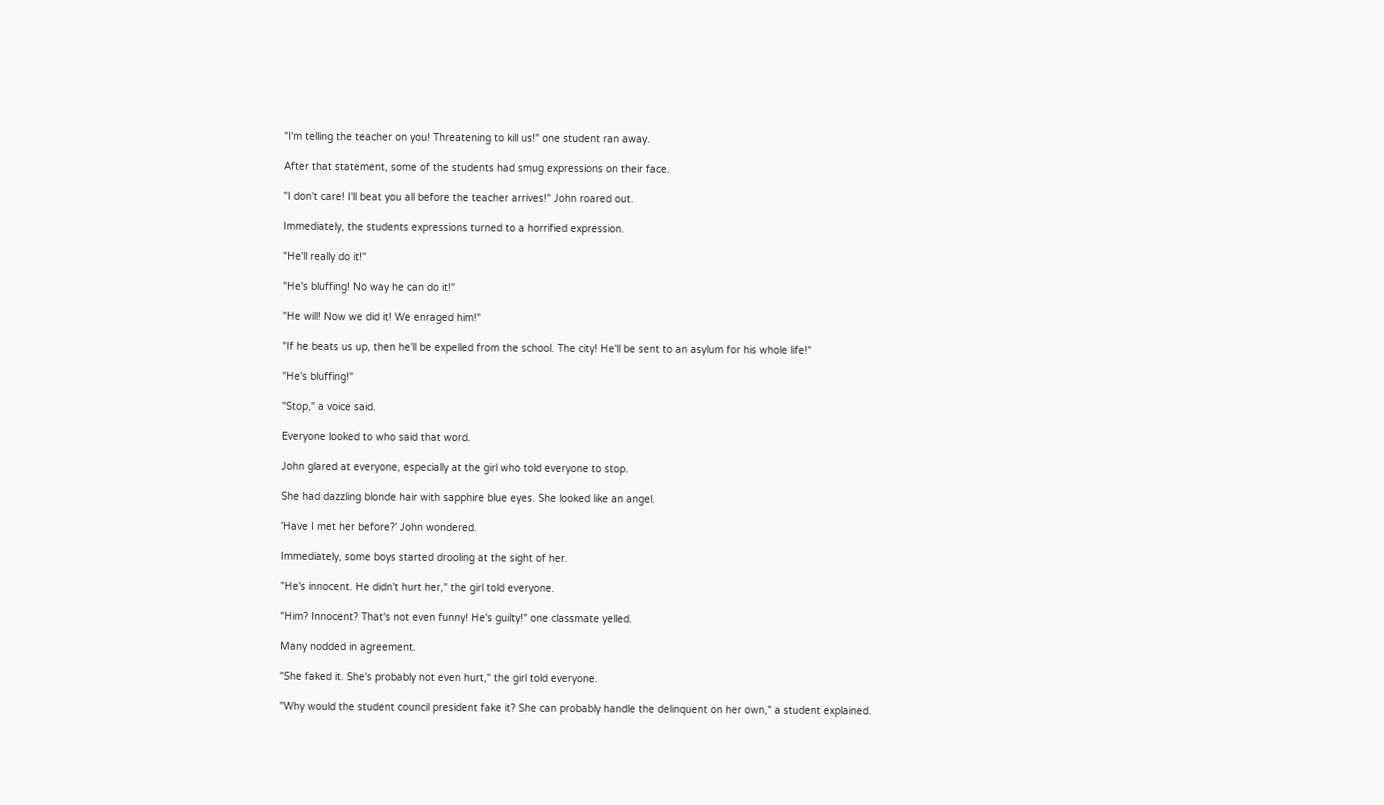"I'm telling the teacher on you! Threatening to kill us!" one student ran away.

After that statement, some of the students had smug expressions on their face.

"I don't care! I'll beat you all before the teacher arrives!" John roared out.

Immediately, the students expressions turned to a horrified expression.

"He'll really do it!"

"He's bluffing! No way he can do it!"

"He will! Now we did it! We enraged him!"

"If he beats us up, then he'll be expelled from the school. The city! He'll be sent to an asylum for his whole life!"

"He's bluffing!"

"Stop," a voice said.

Everyone looked to who said that word.

John glared at everyone, especially at the girl who told everyone to stop.

She had dazzling blonde hair with sapphire blue eyes. She looked like an angel.

'Have I met her before?' John wondered.

Immediately, some boys started drooling at the sight of her.

"He's innocent. He didn't hurt her," the girl told everyone.

"Him? Innocent? That's not even funny! He's guilty!" one classmate yelled.

Many nodded in agreement.

"She faked it. She's probably not even hurt," the girl told everyone.

"Why would the student council president fake it? She can probably handle the delinquent on her own," a student explained.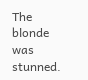The blonde was stunned.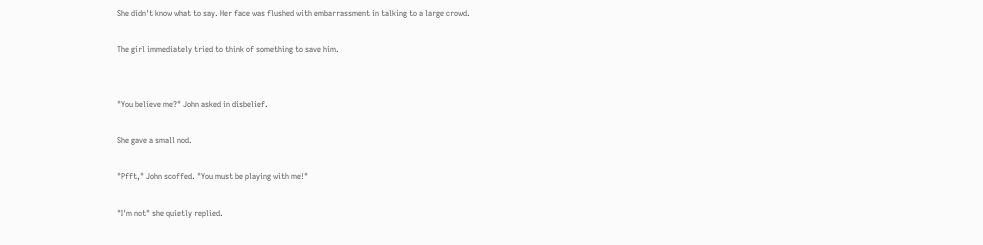She didn't know what to say. Her face was flushed with embarrassment in talking to a large crowd.

The girl immediately tried to think of something to save him.


"You believe me?" John asked in disbelief.

She gave a small nod.

"Pfft," John scoffed. "You must be playing with me!"

"I'm not" she quietly replied.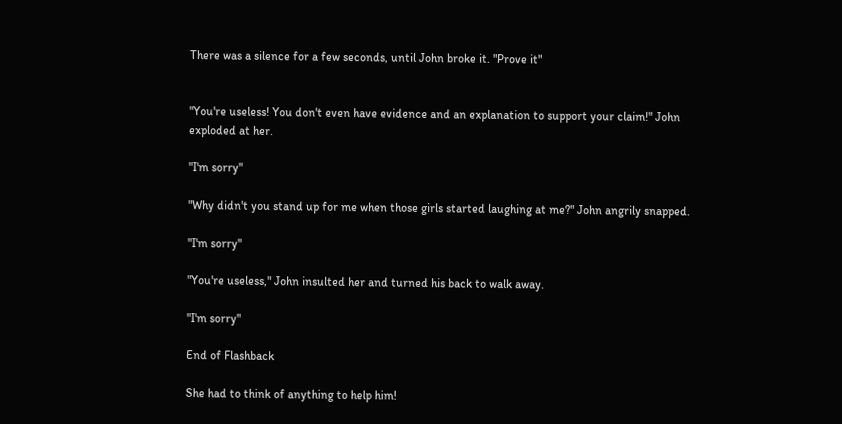There was a silence for a few seconds, until John broke it. "Prove it"


"You're useless! You don't even have evidence and an explanation to support your claim!" John exploded at her.

"I'm sorry"

"Why didn't you stand up for me when those girls started laughing at me?" John angrily snapped.

"I'm sorry"

"You're useless," John insulted her and turned his back to walk away.

"I'm sorry"

End of Flashback

She had to think of anything to help him!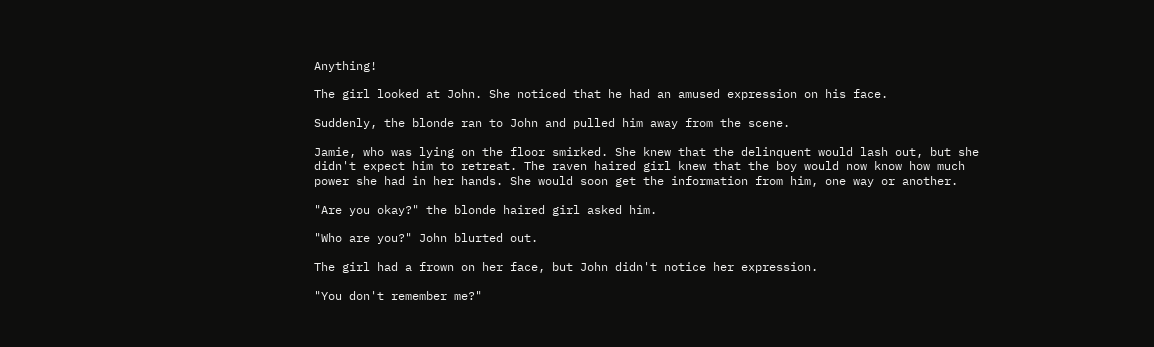Anything!

The girl looked at John. She noticed that he had an amused expression on his face.

Suddenly, the blonde ran to John and pulled him away from the scene.

Jamie, who was lying on the floor smirked. She knew that the delinquent would lash out, but she didn't expect him to retreat. The raven haired girl knew that the boy would now know how much power she had in her hands. She would soon get the information from him, one way or another.

"Are you okay?" the blonde haired girl asked him.

"Who are you?" John blurted out.

The girl had a frown on her face, but John didn't notice her expression.

"You don't remember me?"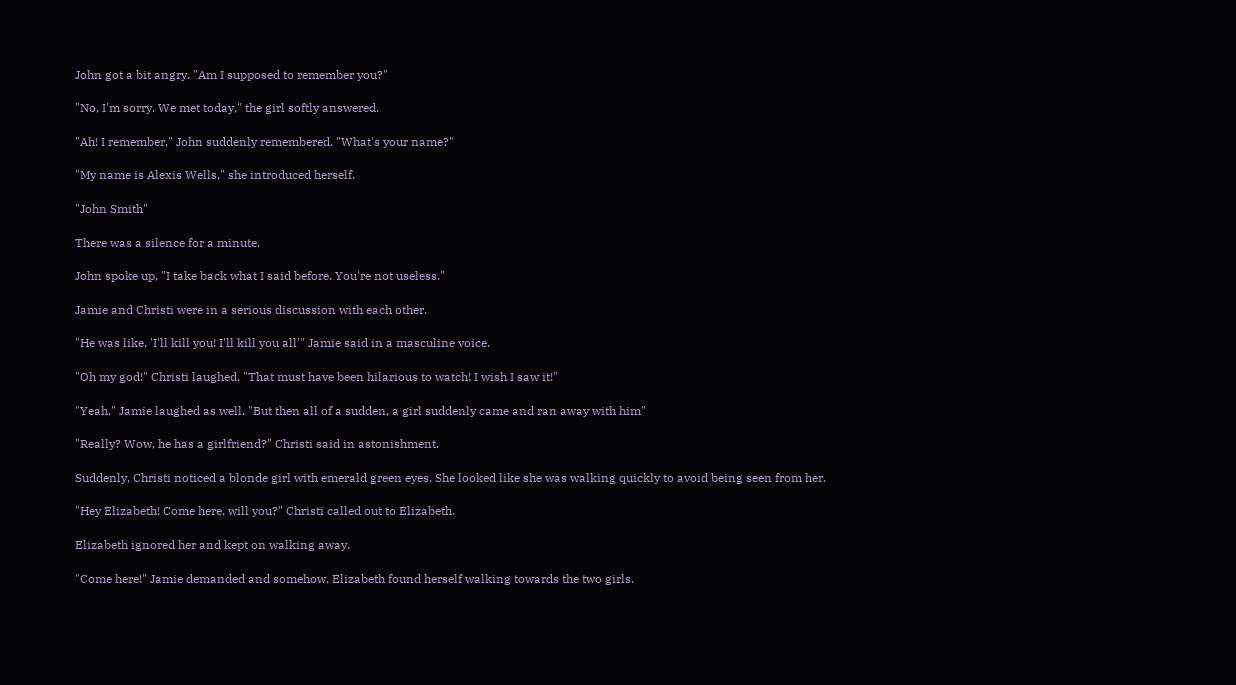John got a bit angry. "Am I supposed to remember you?"

"No, I'm sorry. We met today," the girl softly answered.

"Ah! I remember," John suddenly remembered. "What's your name?"

"My name is Alexis Wells," she introduced herself.

"John Smith"

There was a silence for a minute.

John spoke up, "I take back what I said before. You're not useless."

Jamie and Christi were in a serious discussion with each other.

"He was like, 'I'll kill you! I'll kill you all'" Jamie said in a masculine voice.

"Oh my god!" Christi laughed. "That must have been hilarious to watch! I wish I saw it!"

"Yeah," Jamie laughed as well. "But then all of a sudden, a girl suddenly came and ran away with him"

"Really? Wow, he has a girlfriend?" Christi said in astonishment.

Suddenly, Christi noticed a blonde girl with emerald green eyes. She looked like she was walking quickly to avoid being seen from her.

"Hey Elizabeth! Come here, will you?" Christi called out to Elizabeth.

Elizabeth ignored her and kept on walking away.

"Come here!" Jamie demanded and somehow, Elizabeth found herself walking towards the two girls.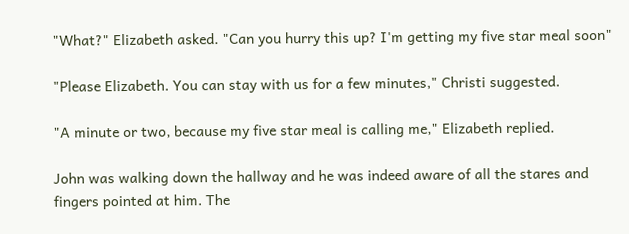"What?" Elizabeth asked. "Can you hurry this up? I'm getting my five star meal soon"

"Please Elizabeth. You can stay with us for a few minutes," Christi suggested.

"A minute or two, because my five star meal is calling me," Elizabeth replied.

John was walking down the hallway and he was indeed aware of all the stares and fingers pointed at him. The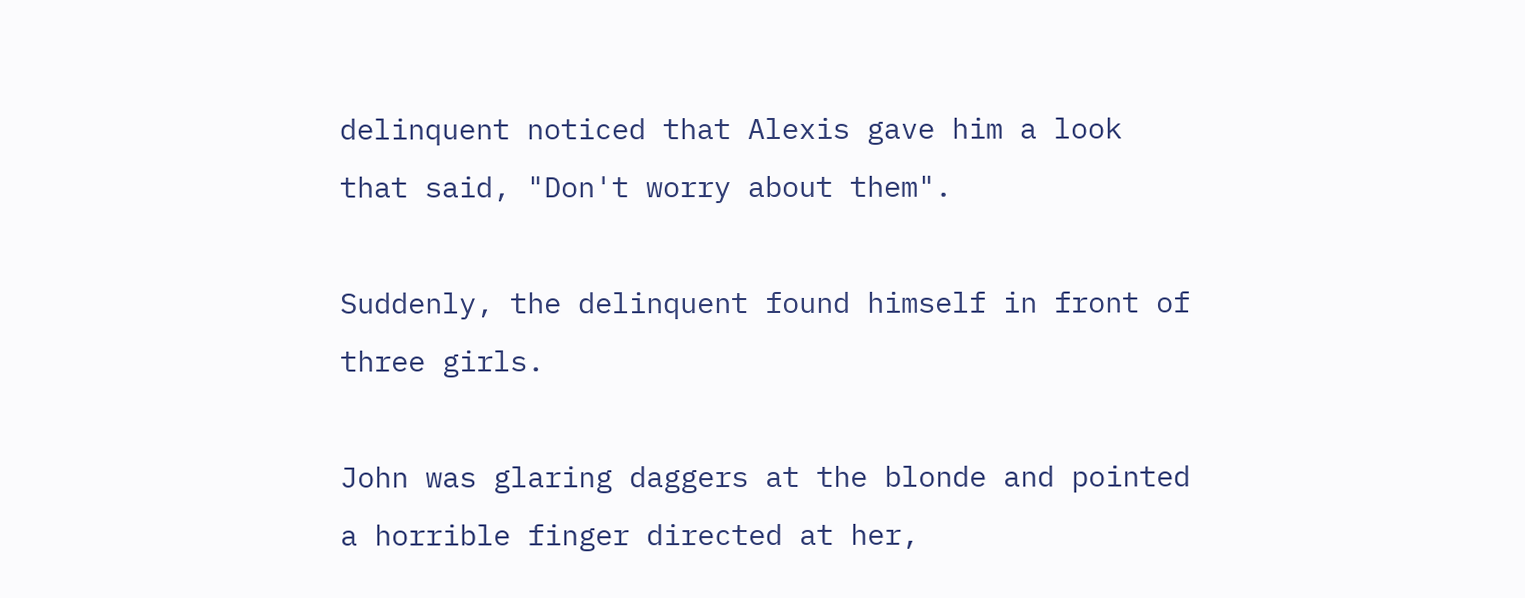delinquent noticed that Alexis gave him a look that said, "Don't worry about them".

Suddenly, the delinquent found himself in front of three girls.

John was glaring daggers at the blonde and pointed a horrible finger directed at her,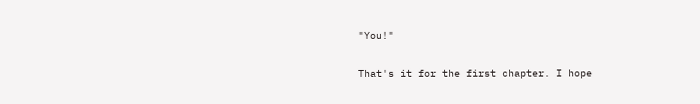"You!"

That's it for the first chapter. I hope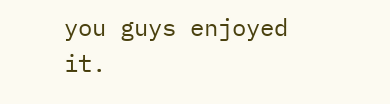you guys enjoyed it.